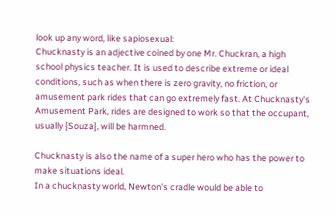look up any word, like sapiosexual:
Chucknasty is an adjective coined by one Mr. Chuckran, a high school physics teacher. It is used to describe extreme or ideal conditions, such as when there is zero gravity, no friction, or amusement park rides that can go extremely fast. At Chucknasty's Amusement Park, rides are designed to work so that the occupant, usually {Souza}, will be harmned.

Chucknasty is also the name of a super hero who has the power to make situations ideal.
In a chucknasty world, Newton's cradle would be able to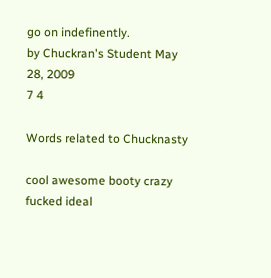go on indefinently.
by Chuckran's Student May 28, 2009
7 4

Words related to Chucknasty

cool awesome booty crazy fucked ideal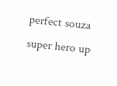perfect souza super hero up